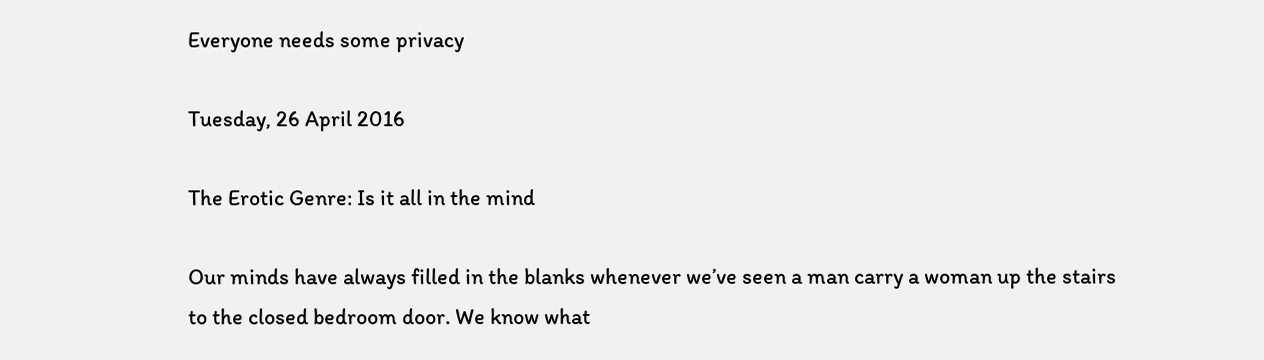Everyone needs some privacy

Tuesday, 26 April 2016

The Erotic Genre: Is it all in the mind

Our minds have always filled in the blanks whenever we’ve seen a man carry a woman up the stairs to the closed bedroom door. We know what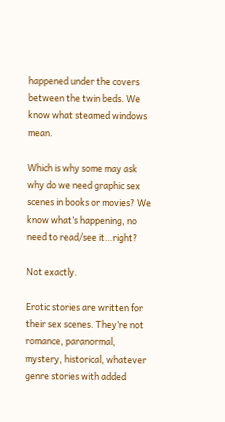happened under the covers between the twin beds. We know what steamed windows mean.

Which is why some may ask why do we need graphic sex scenes in books or movies? We know what’s happening, no need to read/see it…right?

Not exactly.

Erotic stories are written for their sex scenes. They’re not romance, paranormal, mystery, historical, whatever genre stories with added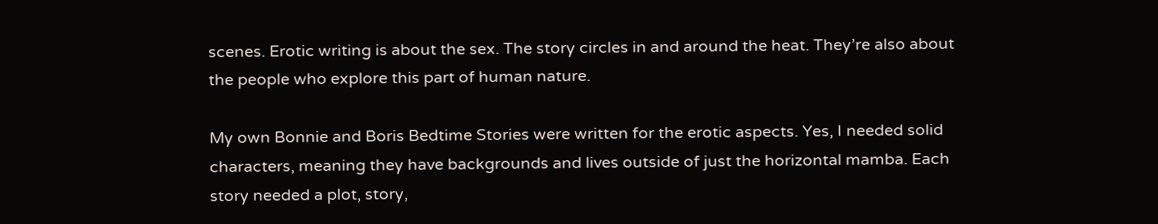scenes. Erotic writing is about the sex. The story circles in and around the heat. They’re also about the people who explore this part of human nature.

My own Bonnie and Boris Bedtime Stories were written for the erotic aspects. Yes, I needed solid characters, meaning they have backgrounds and lives outside of just the horizontal mamba. Each story needed a plot, story,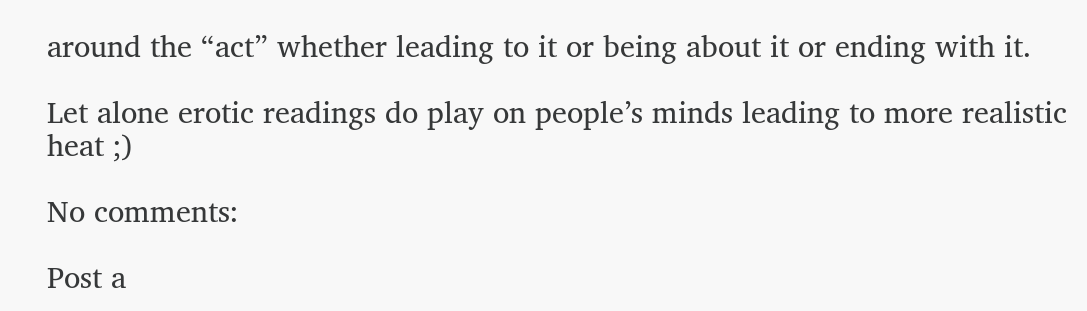around the “act” whether leading to it or being about it or ending with it.

Let alone erotic readings do play on people’s minds leading to more realistic heat ;)

No comments:

Post a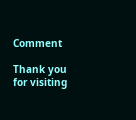Comment

Thank you for visiting